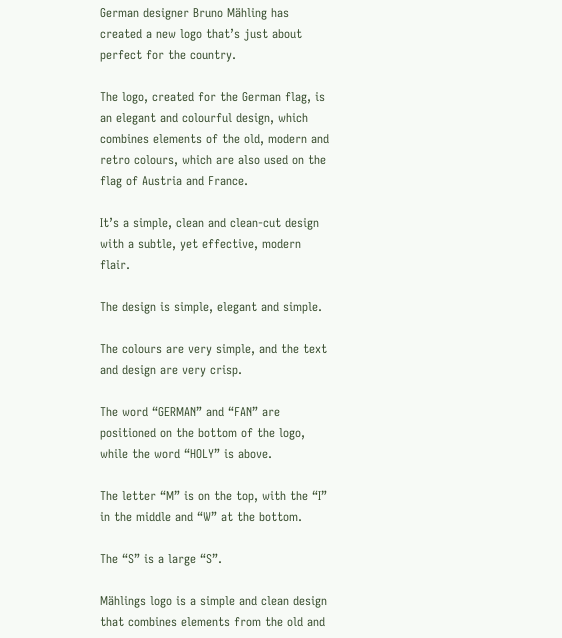German designer Bruno Mähling has created a new logo that’s just about perfect for the country.

The logo, created for the German flag, is an elegant and colourful design, which combines elements of the old, modern and retro colours, which are also used on the flag of Austria and France.

It’s a simple, clean and clean-cut design with a subtle, yet effective, modern flair.

The design is simple, elegant and simple.

The colours are very simple, and the text and design are very crisp.

The word “GERMAN” and “FAN” are positioned on the bottom of the logo, while the word “HOLY” is above.

The letter “M” is on the top, with the “I” in the middle and “W” at the bottom.

The “S” is a large “S”.

Mählings logo is a simple and clean design that combines elements from the old and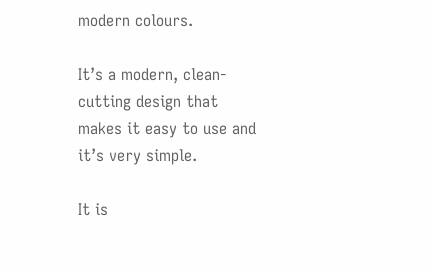modern colours.

It’s a modern, clean-cutting design that makes it easy to use and it’s very simple.

It is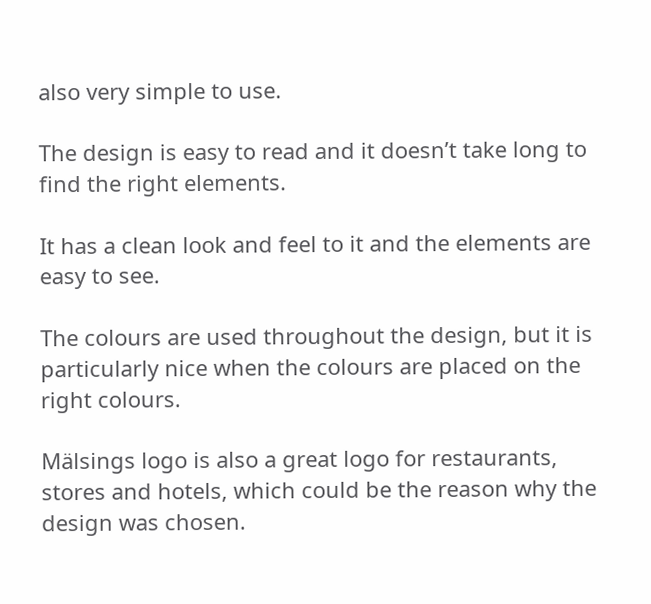also very simple to use.

The design is easy to read and it doesn’t take long to find the right elements.

It has a clean look and feel to it and the elements are easy to see.

The colours are used throughout the design, but it is particularly nice when the colours are placed on the right colours.

Mälsings logo is also a great logo for restaurants, stores and hotels, which could be the reason why the design was chosen.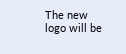The new logo will be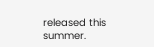released this summer.